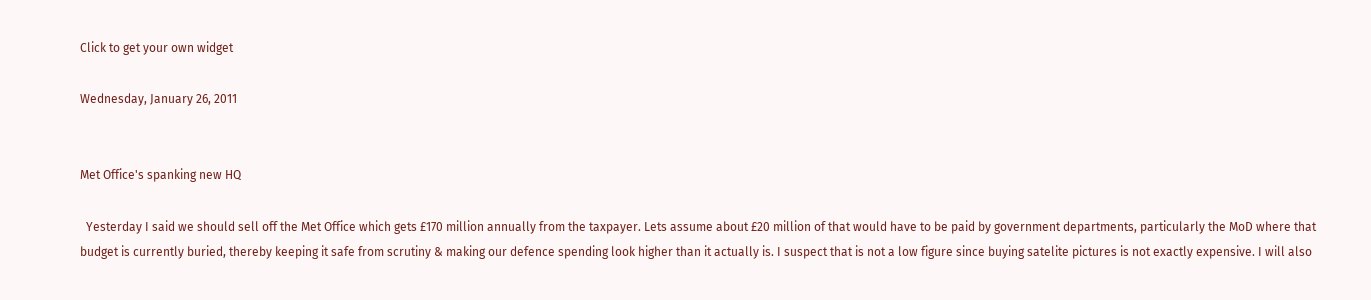Click to get your own widget

Wednesday, January 26, 2011


Met Office's spanking new HQ

  Yesterday I said we should sell off the Met Office which gets £170 million annually from the taxpayer. Lets assume about £20 million of that would have to be paid by government departments, particularly the MoD where that budget is currently buried, thereby keeping it safe from scrutiny & making our defence spending look higher than it actually is. I suspect that is not a low figure since buying satelite pictures is not exactly expensive. I will also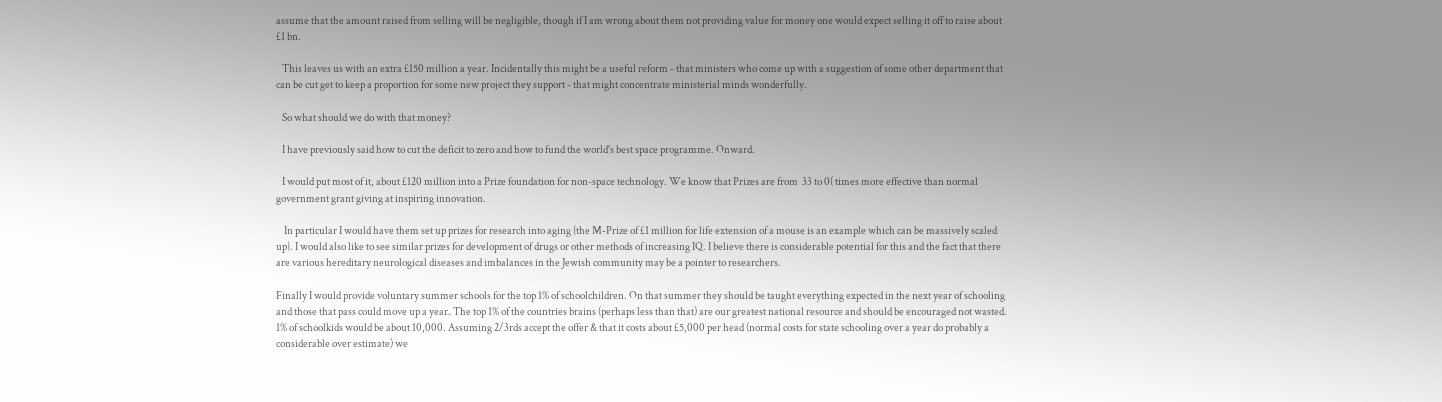assume that the amount raised from selling will be negligible, though if I am wrong about them not providing value for money one would expect selling it off to raise about £1 bn.

   This leaves us with an extra £150 million a year. Incidentally this might be a useful reform - that ministers who come up with a suggestion of some other department that can be cut get to keep a proportion for some new project they support - that might concentrate ministerial minds wonderfully.

   So what should we do with that money?

   I have previously said how to cut the deficit to zero and how to fund the world's best space programme. Onward.

   I would put most of it, about £120 million into a Prize foundation for non-space technology. We know that Prizes are from  33 to 0( times more effective than normal government grant giving at inspiring innovation.

    In particular I would have them set up prizes for research into aging {the M-Prize of £1 million for life extension of a mouse is an example which can be massively scaled up}. I would also like to see similar prizes for development of drugs or other methods of increasing IQ. I believe there is considerable potential for this and the fact that there are various hereditary neurological diseases and imbalances in the Jewish community may be a pointer to researchers.

Finally I would provide voluntary summer schools for the top 1% of schoolchildren. On that summer they should be taught everything expected in the next year of schooling and those that pass could move up a year. The top 1% of the countries brains (perhaps less than that) are our greatest national resource and should be encouraged not wasted. 1% of schoolkids would be about 10,000. Assuming 2/3rds accept the offer & that it costs about £5,000 per head (normal costs for state schooling over a year do probably a considerable over estimate) we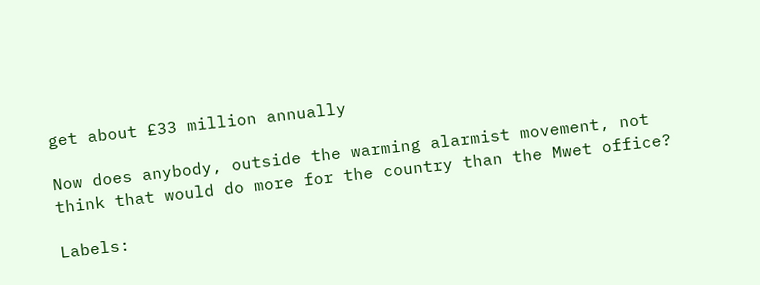get about £33 million annually

Now does anybody, outside the warming alarmist movement, not think that would do more for the country than the Mwet office?

Labels: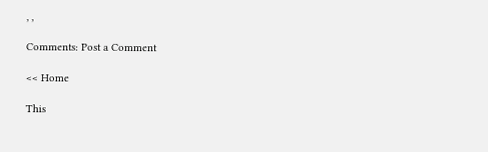, ,

Comments: Post a Comment

<< Home

This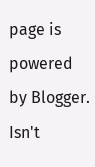page is powered by Blogger. Isn't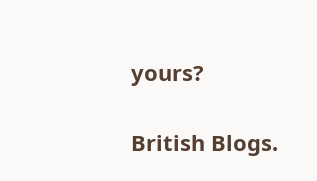yours?

British Blogs.